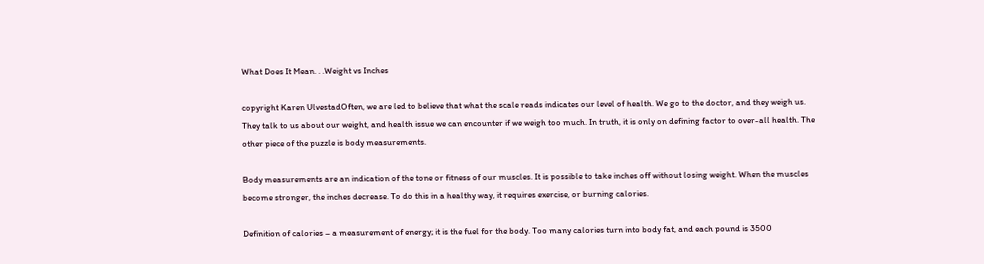What Does It Mean. . .Weight vs Inches

copyright Karen UlvestadOften, we are led to believe that what the scale reads indicates our level of health. We go to the doctor, and they weigh us. They talk to us about our weight, and health issue we can encounter if we weigh too much. In truth, it is only on defining factor to over-all health. The other piece of the puzzle is body measurements.

Body measurements are an indication of the tone or fitness of our muscles. It is possible to take inches off without losing weight. When the muscles become stronger, the inches decrease. To do this in a healthy way, it requires exercise, or burning calories.

Definition of calories – a measurement of energy; it is the fuel for the body. Too many calories turn into body fat, and each pound is 3500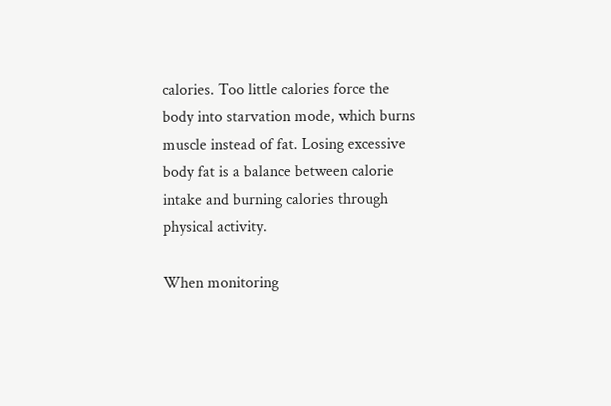calories. Too little calories force the body into starvation mode, which burns muscle instead of fat. Losing excessive body fat is a balance between calorie intake and burning calories through physical activity.

When monitoring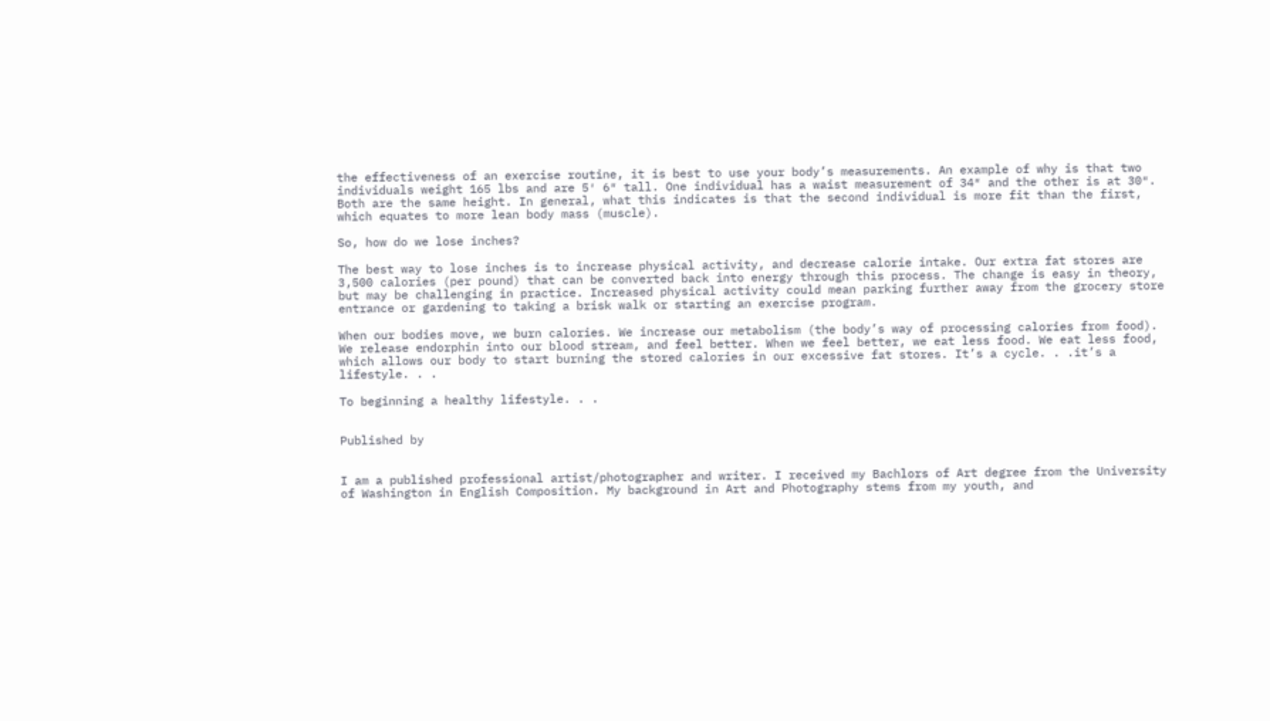the effectiveness of an exercise routine, it is best to use your body’s measurements. An example of why is that two individuals weight 165 lbs and are 5′ 6″ tall. One individual has a waist measurement of 34″ and the other is at 30″. Both are the same height. In general, what this indicates is that the second individual is more fit than the first, which equates to more lean body mass (muscle).

So, how do we lose inches?

The best way to lose inches is to increase physical activity, and decrease calorie intake. Our extra fat stores are 3,500 calories (per pound) that can be converted back into energy through this process. The change is easy in theory, but may be challenging in practice. Increased physical activity could mean parking further away from the grocery store entrance or gardening to taking a brisk walk or starting an exercise program.

When our bodies move, we burn calories. We increase our metabolism (the body’s way of processing calories from food). We release endorphin into our blood stream, and feel better. When we feel better, we eat less food. We eat less food, which allows our body to start burning the stored calories in our excessive fat stores. It’s a cycle. . .it’s a lifestyle. . .

To beginning a healthy lifestyle. . .


Published by


I am a published professional artist/photographer and writer. I received my Bachlors of Art degree from the University of Washington in English Composition. My background in Art and Photography stems from my youth, and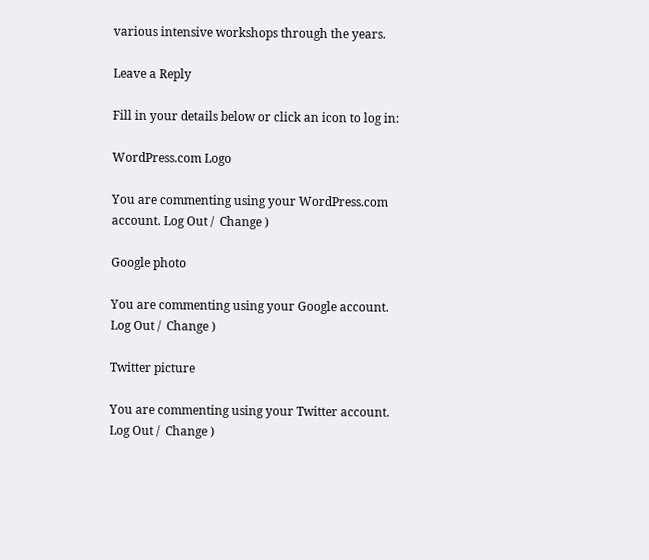various intensive workshops through the years.

Leave a Reply

Fill in your details below or click an icon to log in:

WordPress.com Logo

You are commenting using your WordPress.com account. Log Out /  Change )

Google photo

You are commenting using your Google account. Log Out /  Change )

Twitter picture

You are commenting using your Twitter account. Log Out /  Change )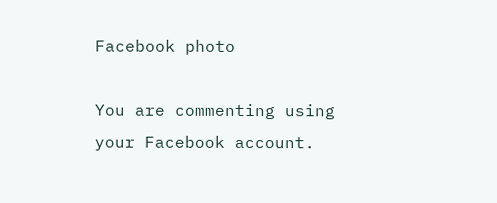Facebook photo

You are commenting using your Facebook account.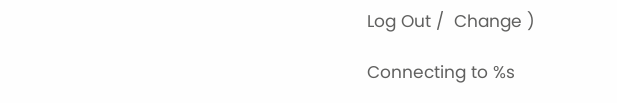Log Out /  Change )

Connecting to %s